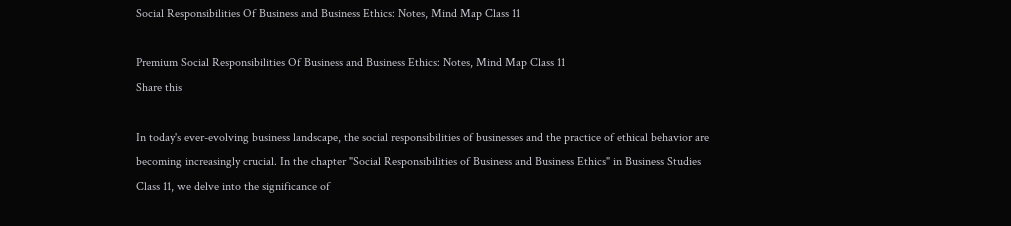Social Responsibilities Of Business and Business Ethics: Notes, Mind Map Class 11

Premium Social Responsibilities Of Business and Business Ethics: Notes, Mind Map Class 11
Share this

In today's ever-evolving business landscape, the social responsibilities of businesses and the practice of ethical behavior are becoming increasingly crucial. In the chapter "Social Responsibilities of Business and Business Ethics" in Business Studies Class 11, we delve into the significance of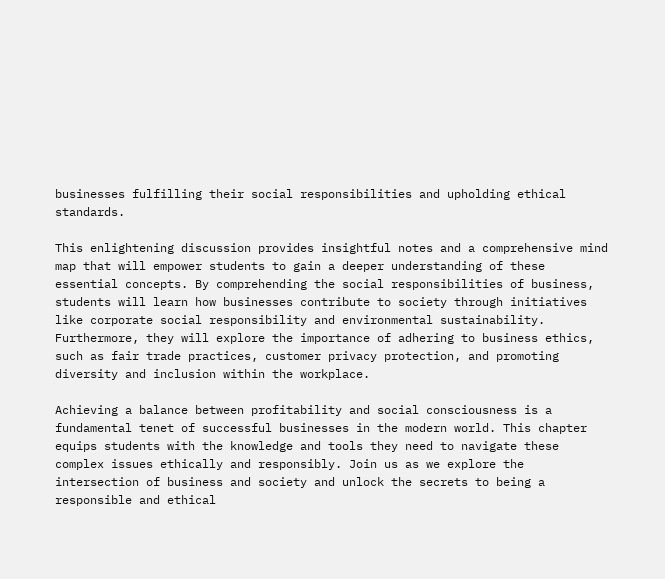businesses fulfilling their social responsibilities and upholding ethical standards.

This enlightening discussion provides insightful notes and a comprehensive mind map that will empower students to gain a deeper understanding of these essential concepts. By comprehending the social responsibilities of business, students will learn how businesses contribute to society through initiatives like corporate social responsibility and environmental sustainability. Furthermore, they will explore the importance of adhering to business ethics, such as fair trade practices, customer privacy protection, and promoting diversity and inclusion within the workplace.

Achieving a balance between profitability and social consciousness is a fundamental tenet of successful businesses in the modern world. This chapter equips students with the knowledge and tools they need to navigate these complex issues ethically and responsibly. Join us as we explore the intersection of business and society and unlock the secrets to being a responsible and ethical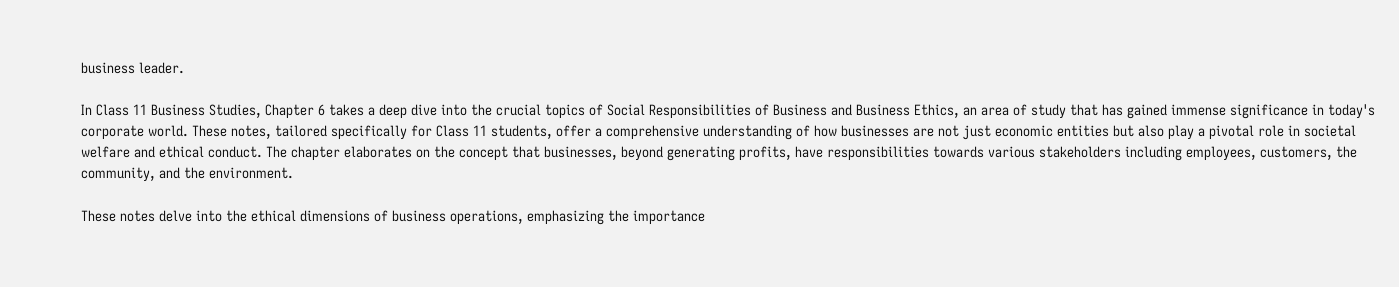business leader.

In Class 11 Business Studies, Chapter 6 takes a deep dive into the crucial topics of Social Responsibilities of Business and Business Ethics, an area of study that has gained immense significance in today's corporate world. These notes, tailored specifically for Class 11 students, offer a comprehensive understanding of how businesses are not just economic entities but also play a pivotal role in societal welfare and ethical conduct. The chapter elaborates on the concept that businesses, beyond generating profits, have responsibilities towards various stakeholders including employees, customers, the community, and the environment.

These notes delve into the ethical dimensions of business operations, emphasizing the importance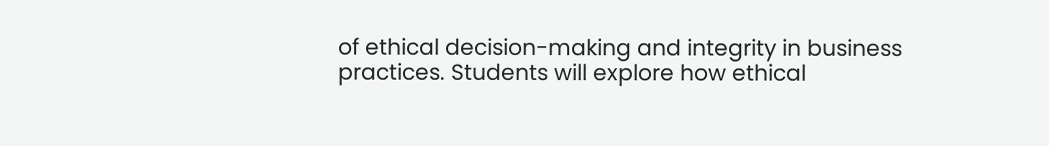of ethical decision-making and integrity in business practices. Students will explore how ethical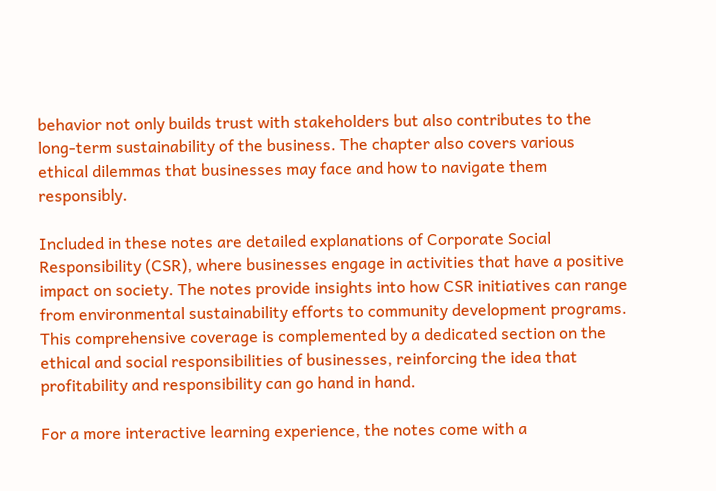behavior not only builds trust with stakeholders but also contributes to the long-term sustainability of the business. The chapter also covers various ethical dilemmas that businesses may face and how to navigate them responsibly.

Included in these notes are detailed explanations of Corporate Social Responsibility (CSR), where businesses engage in activities that have a positive impact on society. The notes provide insights into how CSR initiatives can range from environmental sustainability efforts to community development programs. This comprehensive coverage is complemented by a dedicated section on the ethical and social responsibilities of businesses, reinforcing the idea that profitability and responsibility can go hand in hand.

For a more interactive learning experience, the notes come with a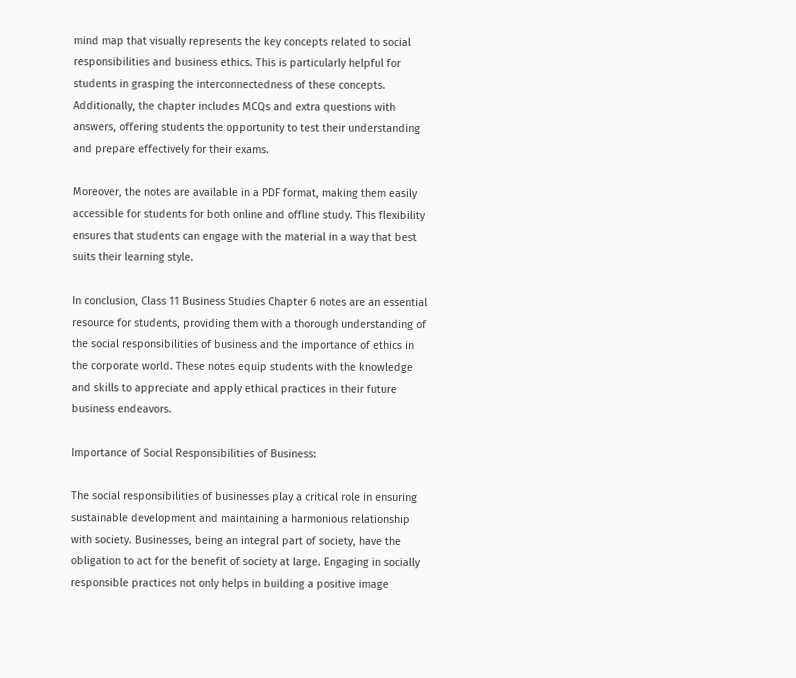mind map that visually represents the key concepts related to social responsibilities and business ethics. This is particularly helpful for students in grasping the interconnectedness of these concepts. Additionally, the chapter includes MCQs and extra questions with answers, offering students the opportunity to test their understanding and prepare effectively for their exams.

Moreover, the notes are available in a PDF format, making them easily accessible for students for both online and offline study. This flexibility ensures that students can engage with the material in a way that best suits their learning style.

In conclusion, Class 11 Business Studies Chapter 6 notes are an essential resource for students, providing them with a thorough understanding of the social responsibilities of business and the importance of ethics in the corporate world. These notes equip students with the knowledge and skills to appreciate and apply ethical practices in their future business endeavors.

Importance of Social Responsibilities of Business:

The social responsibilities of businesses play a critical role in ensuring sustainable development and maintaining a harmonious relationship with society. Businesses, being an integral part of society, have the obligation to act for the benefit of society at large. Engaging in socially responsible practices not only helps in building a positive image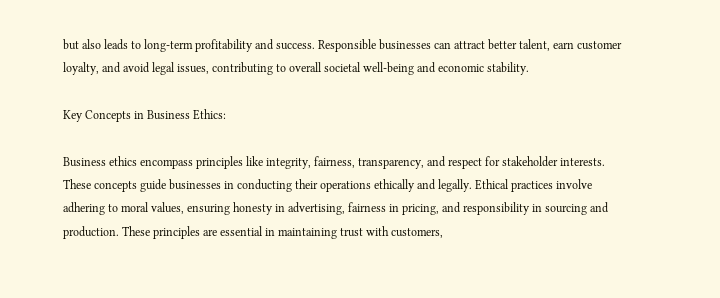but also leads to long-term profitability and success. Responsible businesses can attract better talent, earn customer loyalty, and avoid legal issues, contributing to overall societal well-being and economic stability.

Key Concepts in Business Ethics:

Business ethics encompass principles like integrity, fairness, transparency, and respect for stakeholder interests. These concepts guide businesses in conducting their operations ethically and legally. Ethical practices involve adhering to moral values, ensuring honesty in advertising, fairness in pricing, and responsibility in sourcing and production. These principles are essential in maintaining trust with customers,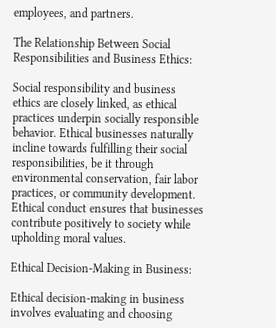employees, and partners.

The Relationship Between Social Responsibilities and Business Ethics:

Social responsibility and business ethics are closely linked, as ethical practices underpin socially responsible behavior. Ethical businesses naturally incline towards fulfilling their social responsibilities, be it through environmental conservation, fair labor practices, or community development. Ethical conduct ensures that businesses contribute positively to society while upholding moral values.

Ethical Decision-Making in Business:

Ethical decision-making in business involves evaluating and choosing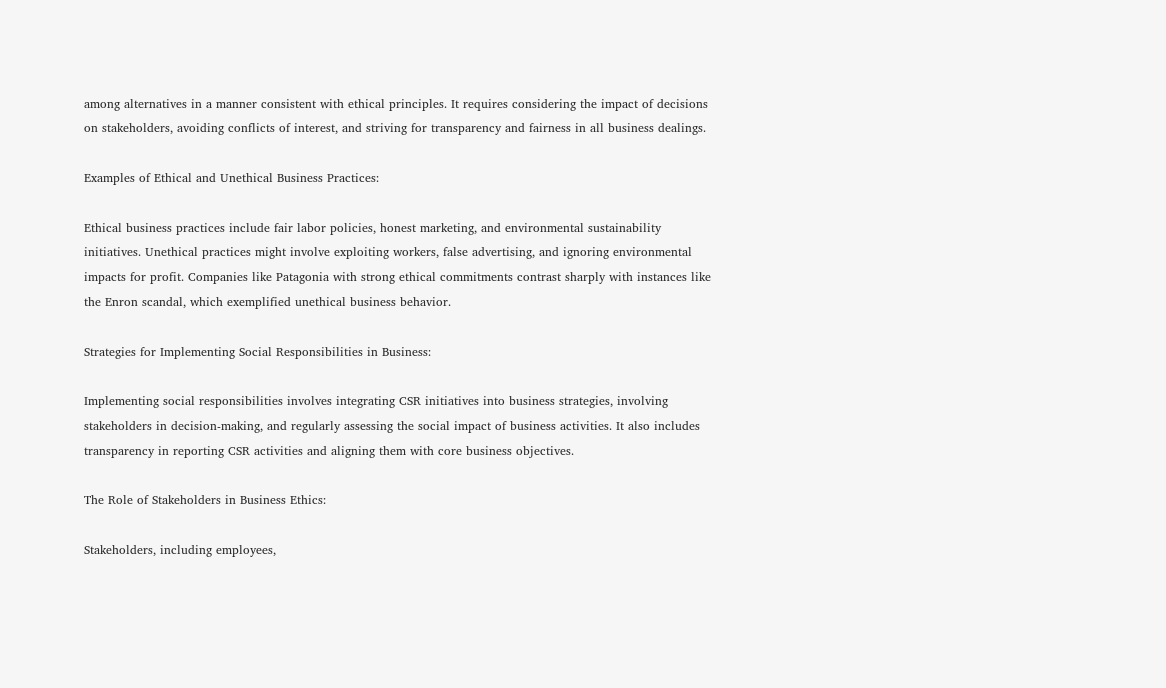among alternatives in a manner consistent with ethical principles. It requires considering the impact of decisions on stakeholders, avoiding conflicts of interest, and striving for transparency and fairness in all business dealings.

Examples of Ethical and Unethical Business Practices:

Ethical business practices include fair labor policies, honest marketing, and environmental sustainability initiatives. Unethical practices might involve exploiting workers, false advertising, and ignoring environmental impacts for profit. Companies like Patagonia with strong ethical commitments contrast sharply with instances like the Enron scandal, which exemplified unethical business behavior.

Strategies for Implementing Social Responsibilities in Business:

Implementing social responsibilities involves integrating CSR initiatives into business strategies, involving stakeholders in decision-making, and regularly assessing the social impact of business activities. It also includes transparency in reporting CSR activities and aligning them with core business objectives.

The Role of Stakeholders in Business Ethics:

Stakeholders, including employees,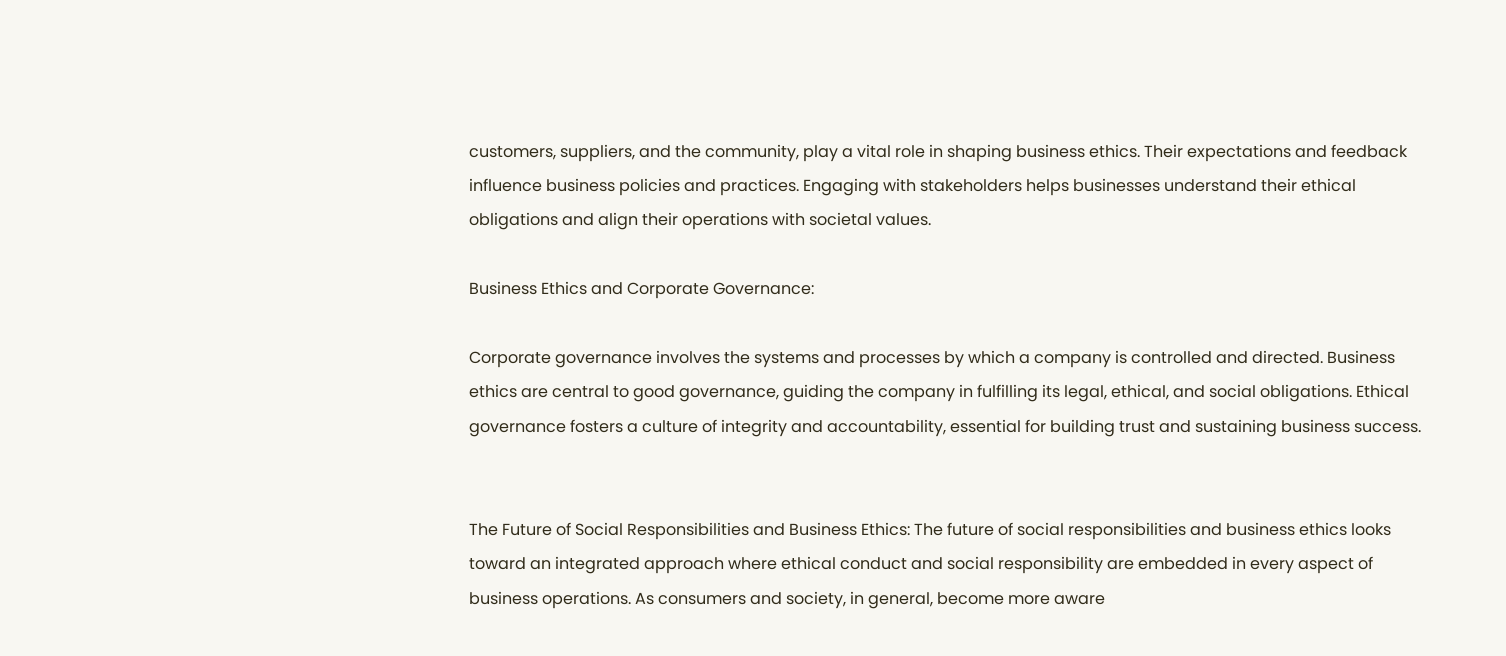customers, suppliers, and the community, play a vital role in shaping business ethics. Their expectations and feedback influence business policies and practices. Engaging with stakeholders helps businesses understand their ethical obligations and align their operations with societal values.

Business Ethics and Corporate Governance:

Corporate governance involves the systems and processes by which a company is controlled and directed. Business ethics are central to good governance, guiding the company in fulfilling its legal, ethical, and social obligations. Ethical governance fosters a culture of integrity and accountability, essential for building trust and sustaining business success.


The Future of Social Responsibilities and Business Ethics: The future of social responsibilities and business ethics looks toward an integrated approach where ethical conduct and social responsibility are embedded in every aspect of business operations. As consumers and society, in general, become more aware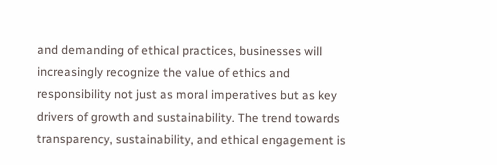and demanding of ethical practices, businesses will increasingly recognize the value of ethics and responsibility not just as moral imperatives but as key drivers of growth and sustainability. The trend towards transparency, sustainability, and ethical engagement is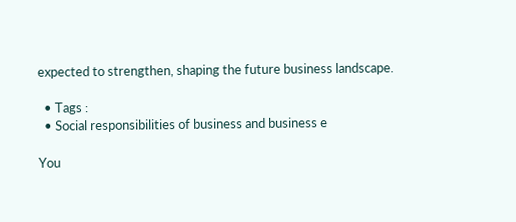expected to strengthen, shaping the future business landscape.

  • Tags :
  • Social responsibilities of business and business e

You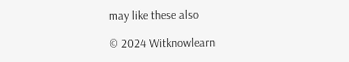may like these also

© 2024 Witknowlearn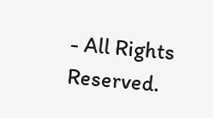- All Rights Reserved.